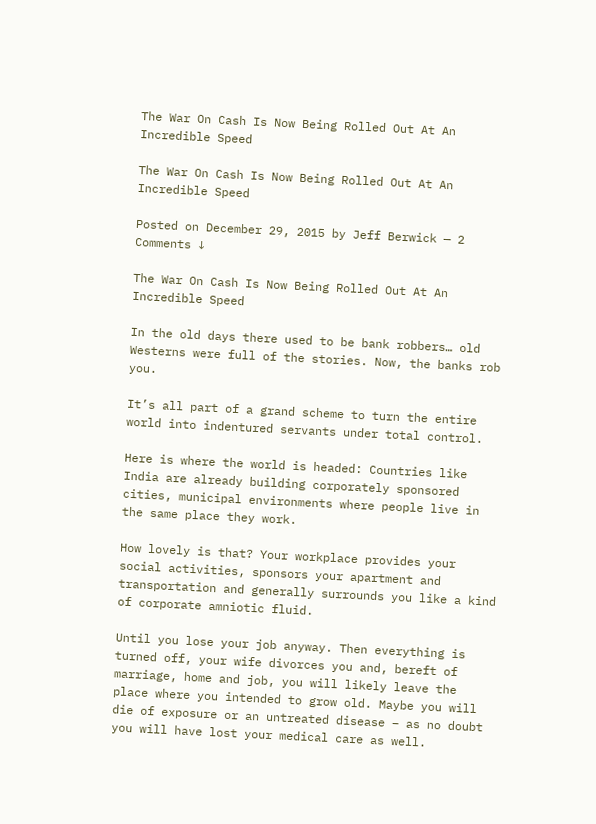The War On Cash Is Now Being Rolled Out At An Incredible Speed

The War On Cash Is Now Being Rolled Out At An Incredible Speed

Posted on December 29, 2015 by Jeff Berwick — 2 Comments ↓

The War On Cash Is Now Being Rolled Out At An Incredible Speed

In the old days there used to be bank robbers… old Westerns were full of the stories. Now, the banks rob you.

It’s all part of a grand scheme to turn the entire world into indentured servants under total control.

Here is where the world is headed: Countries like India are already building corporately sponsored cities, municipal environments where people live in the same place they work.

How lovely is that? Your workplace provides your social activities, sponsors your apartment and transportation and generally surrounds you like a kind of corporate amniotic fluid.

Until you lose your job anyway. Then everything is turned off, your wife divorces you and, bereft of marriage, home and job, you will likely leave the place where you intended to grow old. Maybe you will die of exposure or an untreated disease – as no doubt you will have lost your medical care as well.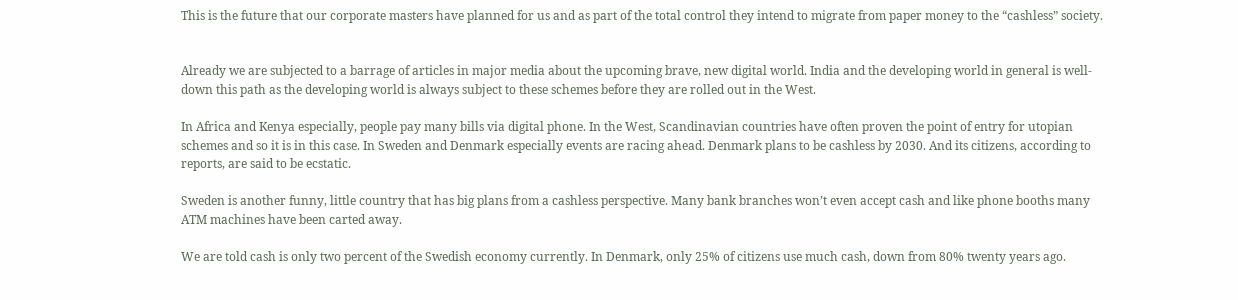This is the future that our corporate masters have planned for us and as part of the total control they intend to migrate from paper money to the “cashless” society.


Already we are subjected to a barrage of articles in major media about the upcoming brave, new digital world. India and the developing world in general is well-down this path as the developing world is always subject to these schemes before they are rolled out in the West.

In Africa and Kenya especially, people pay many bills via digital phone. In the West, Scandinavian countries have often proven the point of entry for utopian schemes and so it is in this case. In Sweden and Denmark especially events are racing ahead. Denmark plans to be cashless by 2030. And its citizens, according to reports, are said to be ecstatic.

Sweden is another funny, little country that has big plans from a cashless perspective. Many bank branches won’t even accept cash and like phone booths many ATM machines have been carted away.

We are told cash is only two percent of the Swedish economy currently. In Denmark, only 25% of citizens use much cash, down from 80% twenty years ago.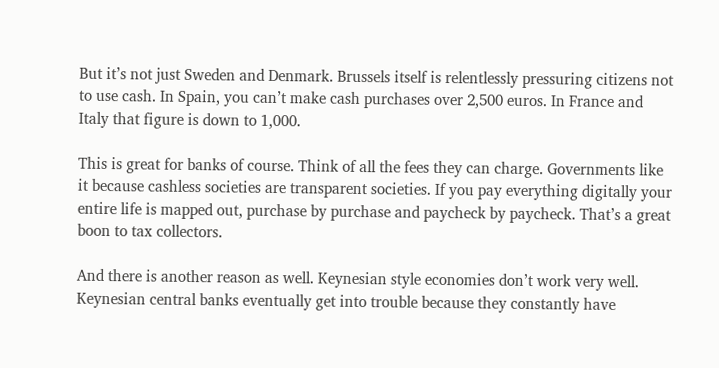But it’s not just Sweden and Denmark. Brussels itself is relentlessly pressuring citizens not to use cash. In Spain, you can’t make cash purchases over 2,500 euros. In France and Italy that figure is down to 1,000.

This is great for banks of course. Think of all the fees they can charge. Governments like it because cashless societies are transparent societies. If you pay everything digitally your entire life is mapped out, purchase by purchase and paycheck by paycheck. That’s a great boon to tax collectors.

And there is another reason as well. Keynesian style economies don’t work very well. Keynesian central banks eventually get into trouble because they constantly have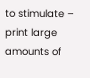to stimulate – print large amounts of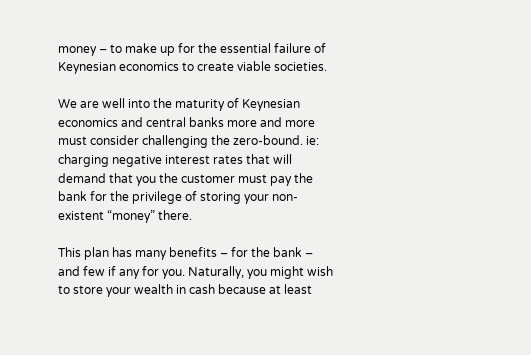money – to make up for the essential failure of Keynesian economics to create viable societies.

We are well into the maturity of Keynesian economics and central banks more and more must consider challenging the zero-bound. ie: charging negative interest rates that will demand that you the customer must pay the bank for the privilege of storing your non-existent “money” there.

This plan has many benefits – for the bank – and few if any for you. Naturally, you might wish to store your wealth in cash because at least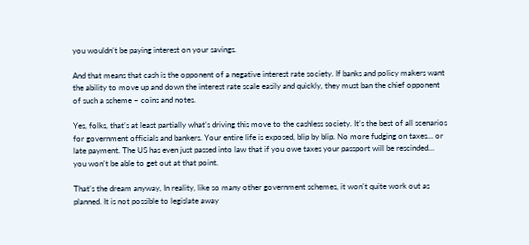you wouldn’t be paying interest on your savings.

And that means that cash is the opponent of a negative interest rate society. If banks and policy makers want the ability to move up and down the interest rate scale easily and quickly, they must ban the chief opponent of such a scheme – coins and notes.

Yes, folks, that’s at least partially what’s driving this move to the cashless society. It’s the best of all scenarios for government officials and bankers. Your entire life is exposed, blip by blip. No more fudging on taxes… or late payment. The US has even just passed into law that if you owe taxes your passport will be rescinded… you won’t be able to get out at that point.

That’s the dream anyway, In reality, like so many other government schemes, it won’t quite work out as planned. It is not possible to legislate away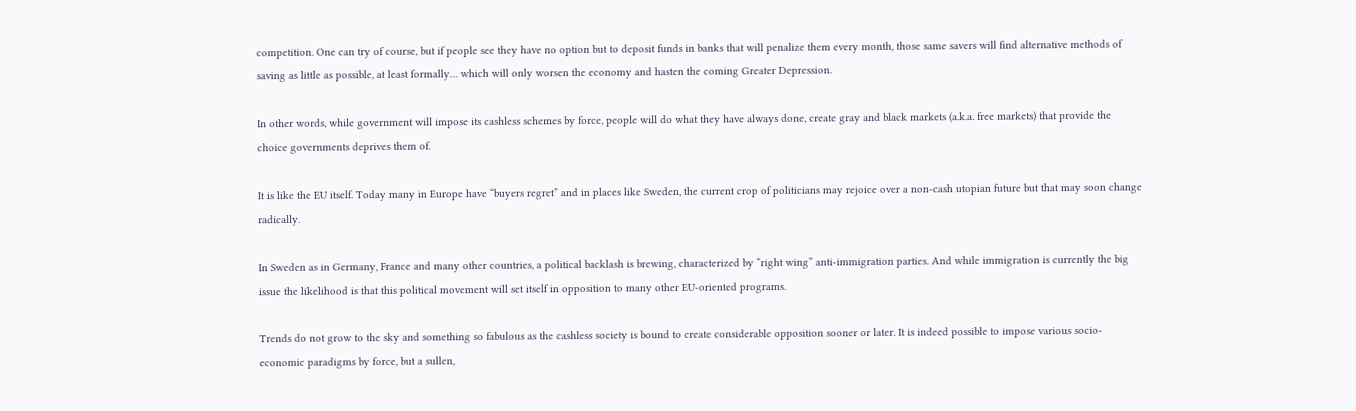competition. One can try of course, but if people see they have no option but to deposit funds in banks that will penalize them every month, those same savers will find alternative methods of saving as little as possible, at least formally… which will only worsen the economy and hasten the coming Greater Depression.

In other words, while government will impose its cashless schemes by force, people will do what they have always done, create gray and black markets (a.k.a. free markets) that provide the choice governments deprives them of.

It is like the EU itself. Today many in Europe have “buyers regret” and in places like Sweden, the current crop of politicians may rejoice over a non-cash utopian future but that may soon change radically.

In Sweden as in Germany, France and many other countries, a political backlash is brewing, characterized by “right wing” anti-immigration parties. And while immigration is currently the big issue the likelihood is that this political movement will set itself in opposition to many other EU-oriented programs.

Trends do not grow to the sky and something so fabulous as the cashless society is bound to create considerable opposition sooner or later. It is indeed possible to impose various socio-economic paradigms by force, but a sullen,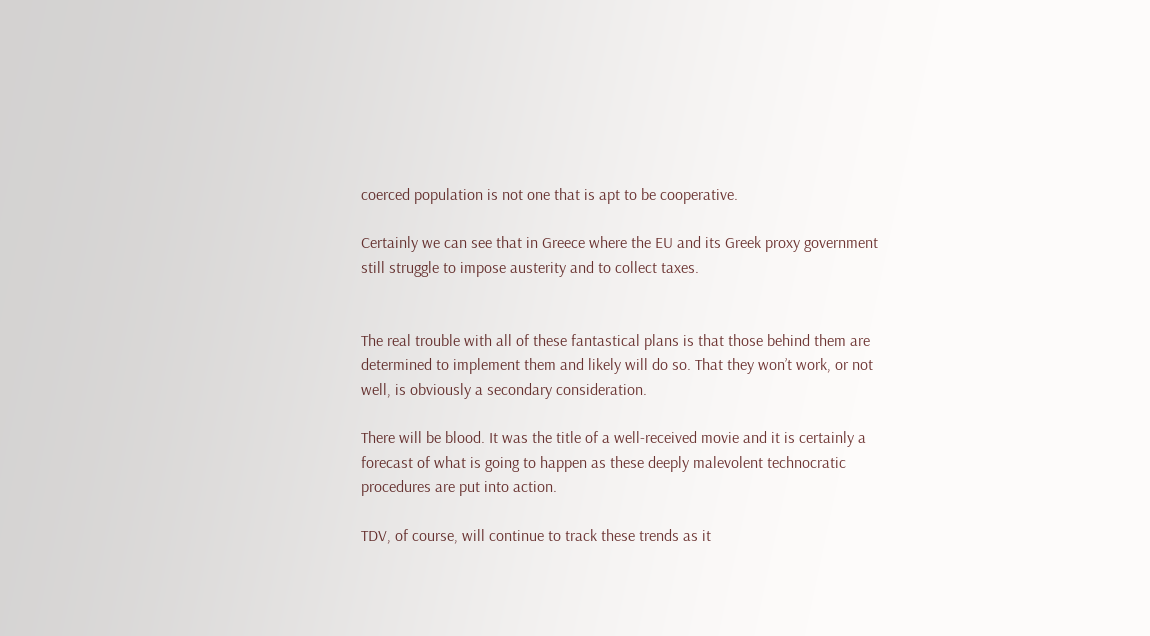coerced population is not one that is apt to be cooperative.

Certainly we can see that in Greece where the EU and its Greek proxy government still struggle to impose austerity and to collect taxes.


The real trouble with all of these fantastical plans is that those behind them are determined to implement them and likely will do so. That they won’t work, or not well, is obviously a secondary consideration.

There will be blood. It was the title of a well-received movie and it is certainly a forecast of what is going to happen as these deeply malevolent technocratic procedures are put into action.

TDV, of course, will continue to track these trends as it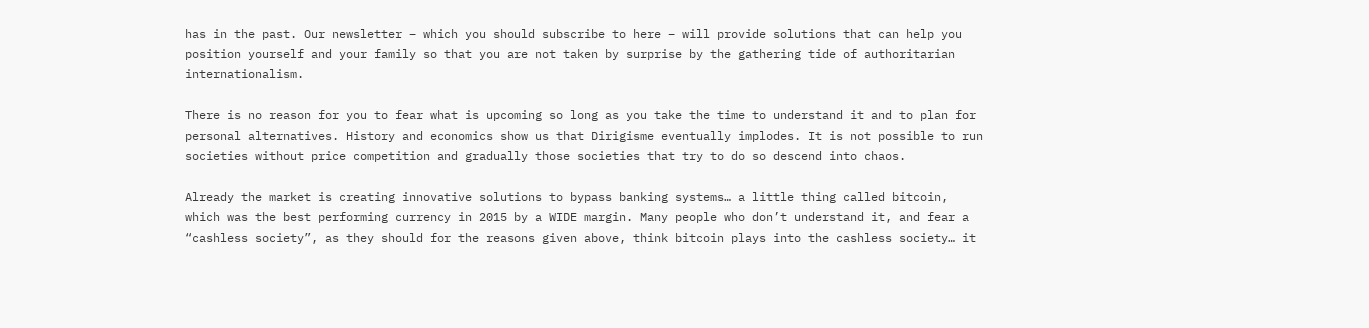has in the past. Our newsletter – which you should subscribe to here – will provide solutions that can help you position yourself and your family so that you are not taken by surprise by the gathering tide of authoritarian internationalism.

There is no reason for you to fear what is upcoming so long as you take the time to understand it and to plan for personal alternatives. History and economics show us that Dirigisme eventually implodes. It is not possible to run societies without price competition and gradually those societies that try to do so descend into chaos.

Already the market is creating innovative solutions to bypass banking systems… a little thing called bitcoin, which was the best performing currency in 2015 by a WIDE margin. Many people who don’t understand it, and fear a “cashless society”, as they should for the reasons given above, think bitcoin plays into the cashless society… it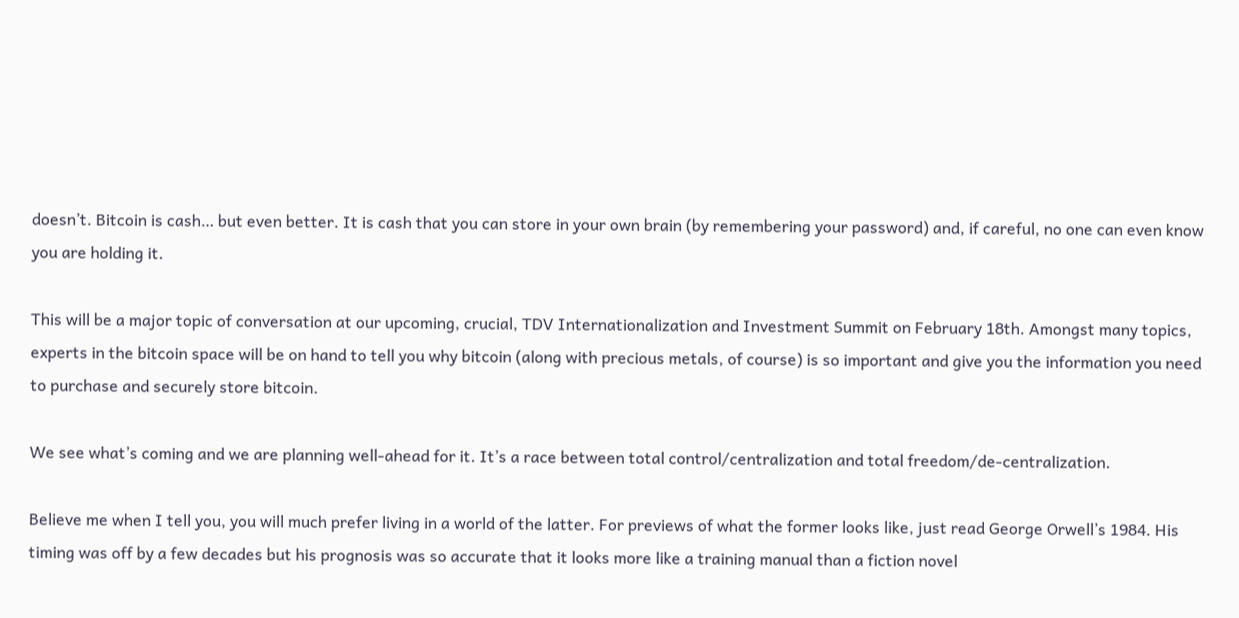doesn’t. Bitcoin is cash… but even better. It is cash that you can store in your own brain (by remembering your password) and, if careful, no one can even know you are holding it.

This will be a major topic of conversation at our upcoming, crucial, TDV Internationalization and Investment Summit on February 18th. Amongst many topics, experts in the bitcoin space will be on hand to tell you why bitcoin (along with precious metals, of course) is so important and give you the information you need to purchase and securely store bitcoin.

We see what’s coming and we are planning well-ahead for it. It’s a race between total control/centralization and total freedom/de-centralization.

Believe me when I tell you, you will much prefer living in a world of the latter. For previews of what the former looks like, just read George Orwell’s 1984. His timing was off by a few decades but his prognosis was so accurate that it looks more like a training manual than a fiction novel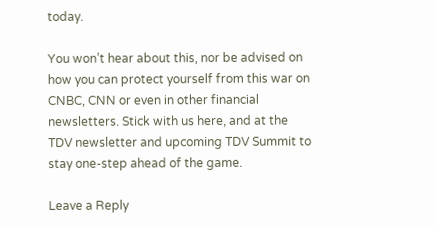today.

You won’t hear about this, nor be advised on how you can protect yourself from this war on CNBC, CNN or even in other financial newsletters. Stick with us here, and at the TDV newsletter and upcoming TDV Summit to stay one-step ahead of the game.

Leave a Reply